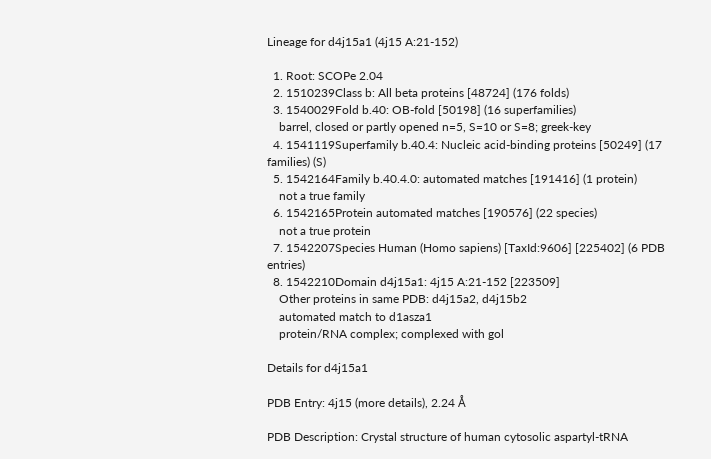Lineage for d4j15a1 (4j15 A:21-152)

  1. Root: SCOPe 2.04
  2. 1510239Class b: All beta proteins [48724] (176 folds)
  3. 1540029Fold b.40: OB-fold [50198] (16 superfamilies)
    barrel, closed or partly opened n=5, S=10 or S=8; greek-key
  4. 1541119Superfamily b.40.4: Nucleic acid-binding proteins [50249] (17 families) (S)
  5. 1542164Family b.40.4.0: automated matches [191416] (1 protein)
    not a true family
  6. 1542165Protein automated matches [190576] (22 species)
    not a true protein
  7. 1542207Species Human (Homo sapiens) [TaxId:9606] [225402] (6 PDB entries)
  8. 1542210Domain d4j15a1: 4j15 A:21-152 [223509]
    Other proteins in same PDB: d4j15a2, d4j15b2
    automated match to d1asza1
    protein/RNA complex; complexed with gol

Details for d4j15a1

PDB Entry: 4j15 (more details), 2.24 Å

PDB Description: Crystal structure of human cytosolic aspartyl-tRNA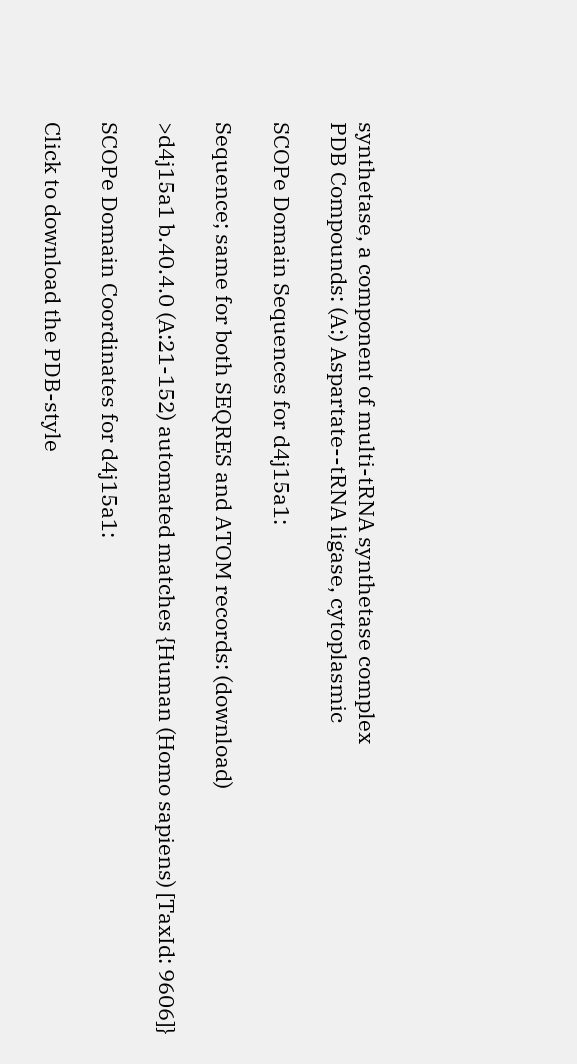synthetase, a component of multi-tRNA synthetase complex
PDB Compounds: (A:) Aspartate--tRNA ligase, cytoplasmic

SCOPe Domain Sequences for d4j15a1:

Sequence; same for both SEQRES and ATOM records: (download)

>d4j15a1 b.40.4.0 (A:21-152) automated matches {Human (Homo sapiens) [TaxId: 9606]}

SCOPe Domain Coordinates for d4j15a1:

Click to download the PDB-style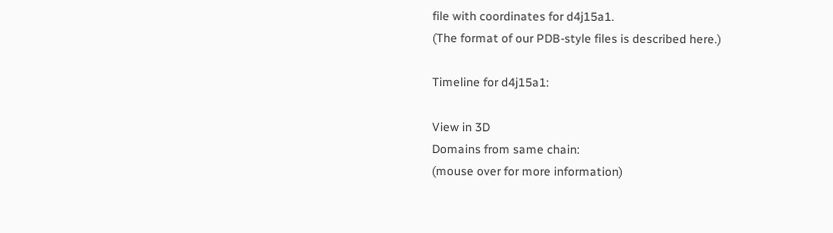file with coordinates for d4j15a1.
(The format of our PDB-style files is described here.)

Timeline for d4j15a1:

View in 3D
Domains from same chain:
(mouse over for more information)